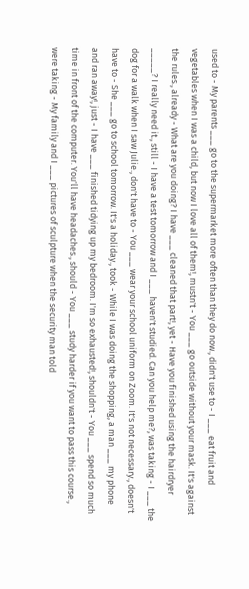used to - My parents ___ go to the supermarket more often than they do now., didn't use to - I ___ eat fruit and vegetables when I was a child, but now I love all of them!, mustn't - You ___ go outside without your mask. It's against the rules., already - What are you doing? I have ___ cleaned that part!, yet - Have you finished using the hairdryer _____? I really need it., still - I have a test tomorrow and I ___ haven't studied. Can you help me?, was taking - I ___ the dog for a walk when I saw Julie., don't have to - You ___ wear your school uniform on Zoom. It's not necessary., doesn't have to - She ___ go to school tomorrow. It's a holiday., took - While I was doing the shopping, a man ___ my phone and ran away!, just - I have ___ finished tidying up my bedroom. I'm so exhausted!, shouldn't - You ___ spend so much time in front of the computer. You'll have headaches., should - You ___ study harder if you want to pass this course., were taking - My family and I ___ pictures of sculpture when the security man told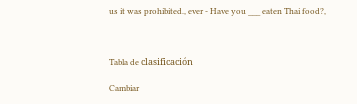us it was prohibited., ever - Have you ___ eaten Thai food?,



Tabla de clasificación

Cambiar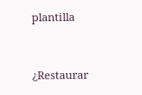plantilla


¿Restaurar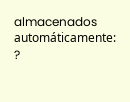almacenados automáticamente: ?